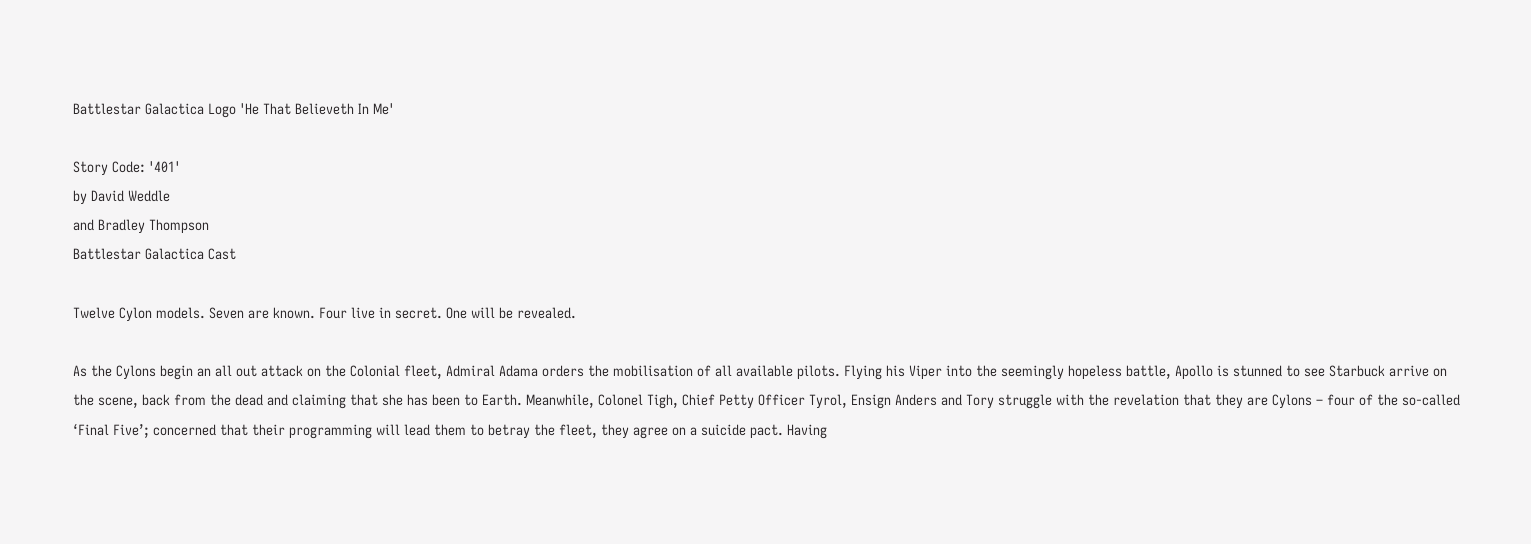Battlestar Galactica Logo 'He That Believeth In Me'

Story Code: '401'
by David Weddle
and Bradley Thompson
Battlestar Galactica Cast

Twelve Cylon models. Seven are known. Four live in secret. One will be revealed.

As the Cylons begin an all out attack on the Colonial fleet, Admiral Adama orders the mobilisation of all available pilots. Flying his Viper into the seemingly hopeless battle, Apollo is stunned to see Starbuck arrive on the scene, back from the dead and claiming that she has been to Earth. Meanwhile, Colonel Tigh, Chief Petty Officer Tyrol, Ensign Anders and Tory struggle with the revelation that they are Cylons – four of the so-called ‘Final Five’; concerned that their programming will lead them to betray the fleet, they agree on a suicide pact. Having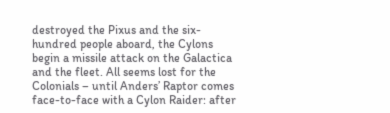destroyed the Pixus and the six-hundred people aboard, the Cylons begin a missile attack on the Galactica and the fleet. All seems lost for the Colonials – until Anders’ Raptor comes face-to-face with a Cylon Raider: after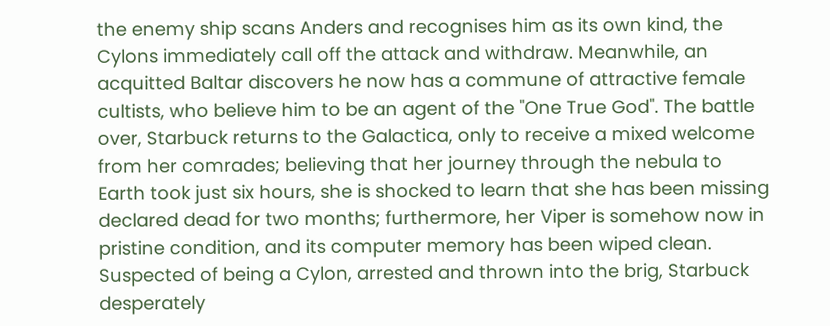the enemy ship scans Anders and recognises him as its own kind, the Cylons immediately call off the attack and withdraw. Meanwhile, an acquitted Baltar discovers he now has a commune of attractive female cultists, who believe him to be an agent of the "One True God". The battle over, Starbuck returns to the Galactica, only to receive a mixed welcome from her comrades; believing that her journey through the nebula to Earth took just six hours, she is shocked to learn that she has been missing declared dead for two months; furthermore, her Viper is somehow now in pristine condition, and its computer memory has been wiped clean. Suspected of being a Cylon, arrested and thrown into the brig, Starbuck desperately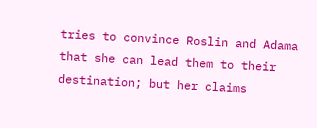tries to convince Roslin and Adama that she can lead them to their destination; but her claims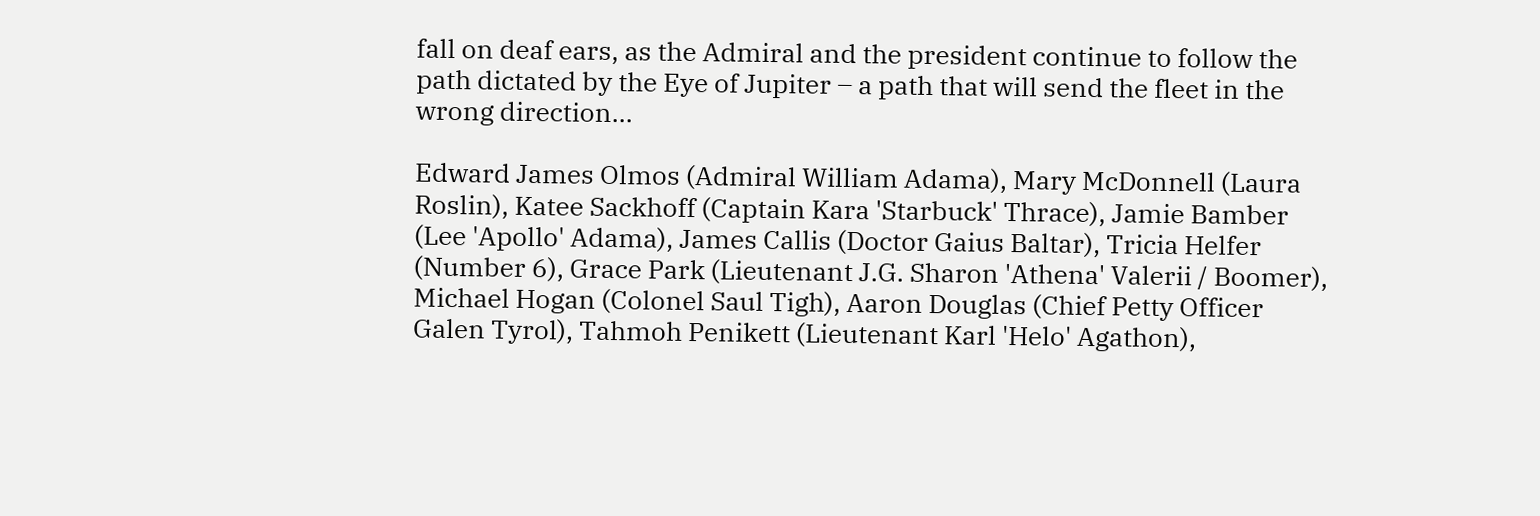fall on deaf ears, as the Admiral and the president continue to follow the path dictated by the Eye of Jupiter – a path that will send the fleet in the wrong direction…

Edward James Olmos (Admiral William Adama), Mary McDonnell (Laura Roslin), Katee Sackhoff (Captain Kara 'Starbuck' Thrace), Jamie Bamber (Lee 'Apollo' Adama), James Callis (Doctor Gaius Baltar), Tricia Helfer (Number 6), Grace Park (Lieutenant J.G. Sharon 'Athena' Valerii / Boomer), Michael Hogan (Colonel Saul Tigh), Aaron Douglas (Chief Petty Officer Galen Tyrol), Tahmoh Penikett (Lieutenant Karl 'Helo' Agathon),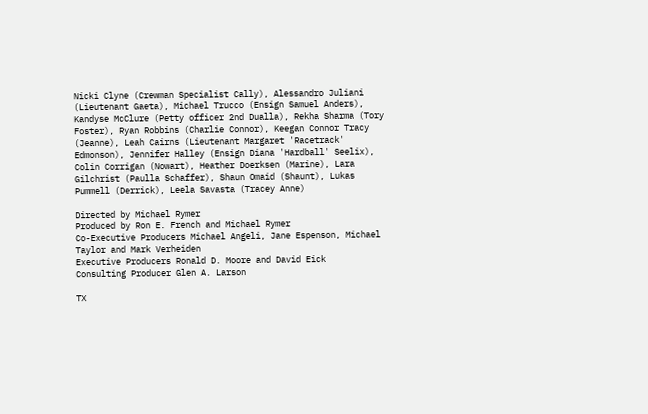Nicki Clyne (Crewman Specialist Cally), Alessandro Juliani (Lieutenant Gaeta), Michael Trucco (Ensign Samuel Anders), Kandyse McClure (Petty officer 2nd Dualla), Rekha Sharma (Tory Foster), Ryan Robbins (Charlie Connor), Keegan Connor Tracy (Jeanne), Leah Cairns (Lieutenant Margaret 'Racetrack' Edmonson), Jennifer Halley (Ensign Diana 'Hardball' Seelix), Colin Corrigan (Nowart), Heather Doerksen (Marine), Lara Gilchrist (Paulla Schaffer), Shaun Omaid (Shaunt), Lukas Pummell (Derrick), Leela Savasta (Tracey Anne)

Directed by Michael Rymer
Produced by Ron E. French and Michael Rymer
Co-Executive Producers Michael Angeli, Jane Espenson, Michael Taylor and Mark Verheiden
Executive Producers Ronald D. Moore and David Eick
Consulting Producer Glen A. Larson

TX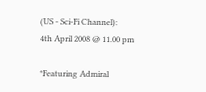(US - Sci-Fi Channel):
4th April 2008 @ 11.00 pm

*Featuring Admiral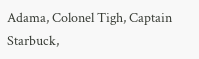Adama, Colonel Tigh, Captain Starbuck,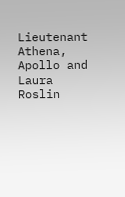Lieutenant Athena, Apollo and Laura Roslin